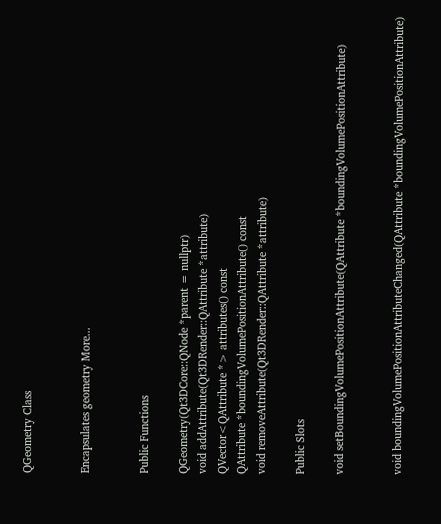QGeometry Class


Encapsulates geometry More...


Public Functions

QGeometry(Qt3DCore::QNode *parent = nullptr)
void addAttribute(Qt3DRender::QAttribute *attribute)
QVector<QAttribute *> attributes() const
QAttribute *boundingVolumePositionAttribute() const
void removeAttribute(Qt3DRender::QAttribute *attribute)

Public Slots

void setBoundingVolumePositionAttribute(QAttribute *boundingVolumePositionAttribute)


void boundingVolumePositionAttributeChanged(QAttribute *boundingVolumePositionAttribute)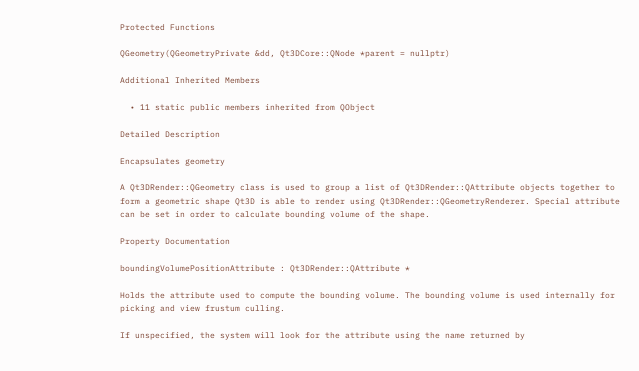Protected Functions

QGeometry(QGeometryPrivate &dd, Qt3DCore::QNode *parent = nullptr)

Additional Inherited Members

  • 11 static public members inherited from QObject

Detailed Description

Encapsulates geometry

A Qt3DRender::QGeometry class is used to group a list of Qt3DRender::QAttribute objects together to form a geometric shape Qt3D is able to render using Qt3DRender::QGeometryRenderer. Special attribute can be set in order to calculate bounding volume of the shape.

Property Documentation

boundingVolumePositionAttribute : Qt3DRender::QAttribute *

Holds the attribute used to compute the bounding volume. The bounding volume is used internally for picking and view frustum culling.

If unspecified, the system will look for the attribute using the name returned by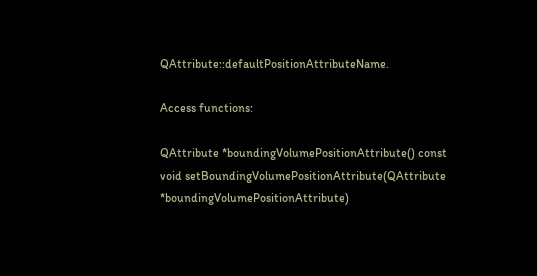QAttribute::defaultPositionAttributeName.

Access functions:

QAttribute *boundingVolumePositionAttribute() const
void setBoundingVolumePositionAttribute(QAttribute *boundingVolumePositionAttribute)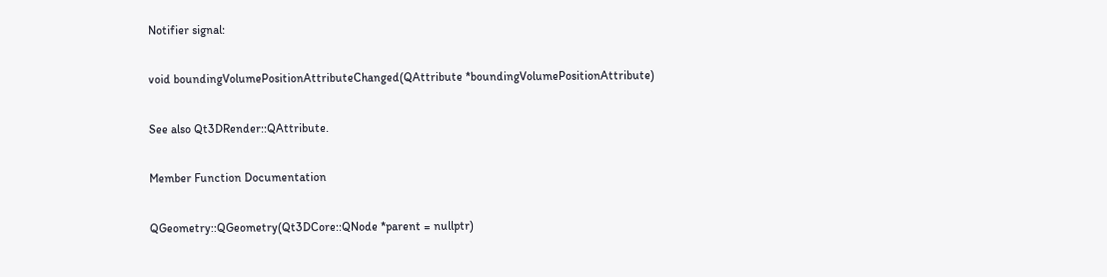Notifier signal:

void boundingVolumePositionAttributeChanged(QAttribute *boundingVolumePositionAttribute)

See also Qt3DRender::QAttribute.

Member Function Documentation

QGeometry::QGeometry(Qt3DCore::QNode *parent = nullptr)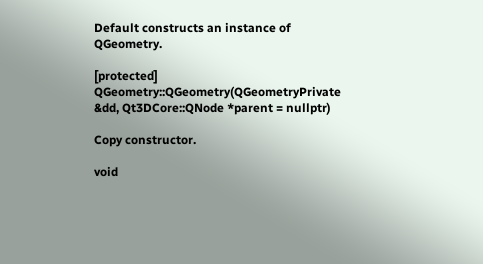Default constructs an instance of QGeometry.

[protected] QGeometry::QGeometry(QGeometryPrivate &dd, Qt3DCore::QNode *parent = nullptr)

Copy constructor.

void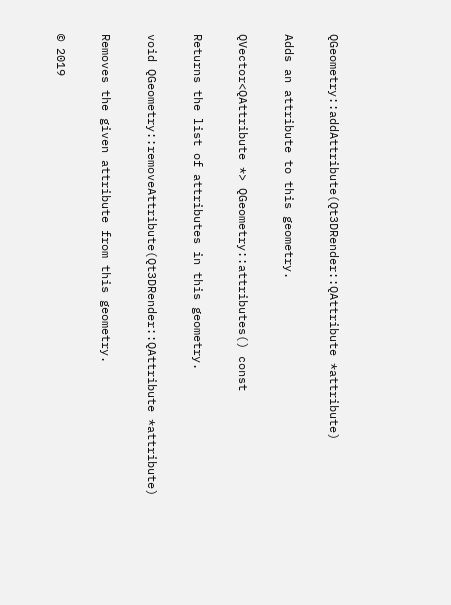QGeometry::addAttribute(Qt3DRender::QAttribute *attribute)

Adds an attribute to this geometry.

QVector<QAttribute *> QGeometry::attributes() const

Returns the list of attributes in this geometry.

void QGeometry::removeAttribute(Qt3DRender::QAttribute *attribute)

Removes the given attribute from this geometry.

© 2019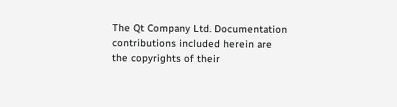The Qt Company Ltd. Documentation contributions included herein are the copyrights of their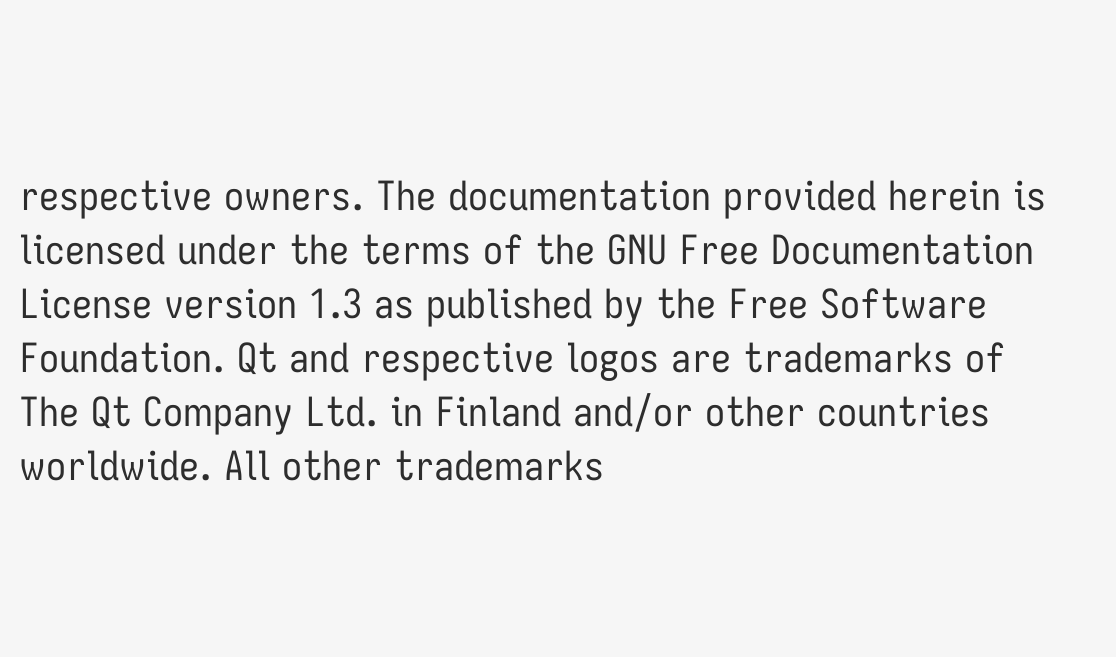respective owners. The documentation provided herein is licensed under the terms of the GNU Free Documentation License version 1.3 as published by the Free Software Foundation. Qt and respective logos are trademarks of The Qt Company Ltd. in Finland and/or other countries worldwide. All other trademarks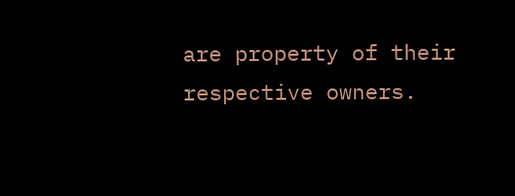are property of their respective owners.